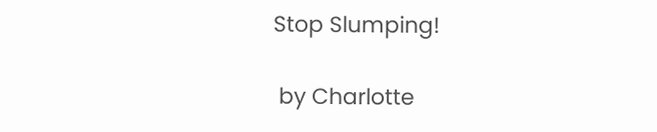Stop Slumping!

 by Charlotte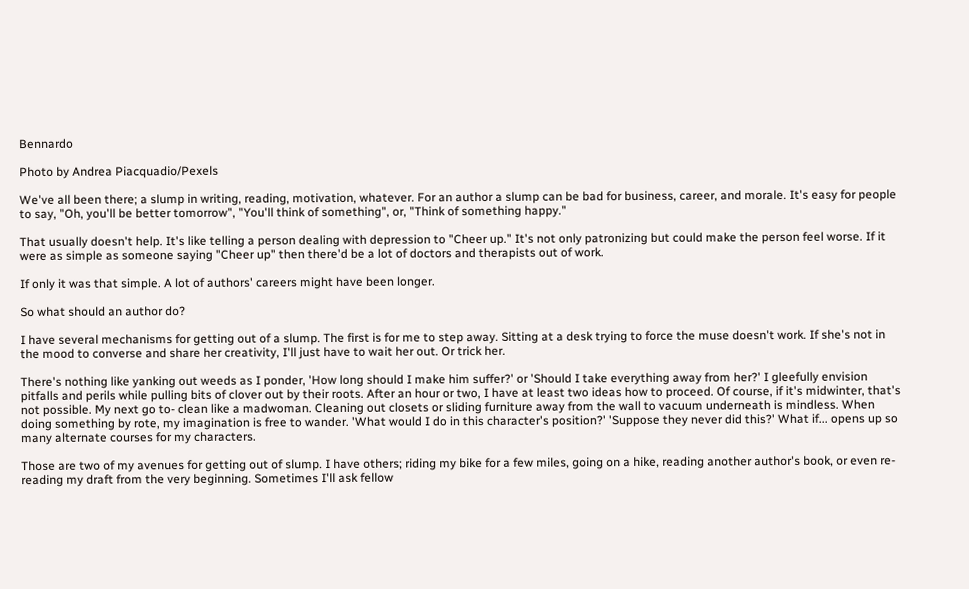Bennardo

Photo by Andrea Piacquadio/Pexels

We've all been there; a slump in writing, reading, motivation, whatever. For an author a slump can be bad for business, career, and morale. It's easy for people to say, "Oh, you'll be better tomorrow", "You'll think of something", or, "Think of something happy."

That usually doesn't help. It's like telling a person dealing with depression to "Cheer up." It's not only patronizing but could make the person feel worse. If it were as simple as someone saying "Cheer up" then there'd be a lot of doctors and therapists out of work.

If only it was that simple. A lot of authors' careers might have been longer.

So what should an author do?

I have several mechanisms for getting out of a slump. The first is for me to step away. Sitting at a desk trying to force the muse doesn't work. If she's not in the mood to converse and share her creativity, I'll just have to wait her out. Or trick her.

There's nothing like yanking out weeds as I ponder, 'How long should I make him suffer?' or 'Should I take everything away from her?' I gleefully envision pitfalls and perils while pulling bits of clover out by their roots. After an hour or two, I have at least two ideas how to proceed. Of course, if it's midwinter, that's not possible. My next go to- clean like a madwoman. Cleaning out closets or sliding furniture away from the wall to vacuum underneath is mindless. When doing something by rote, my imagination is free to wander. 'What would I do in this character's position?' 'Suppose they never did this?' What if... opens up so many alternate courses for my characters.

Those are two of my avenues for getting out of slump. I have others; riding my bike for a few miles, going on a hike, reading another author's book, or even re-reading my draft from the very beginning. Sometimes I'll ask fellow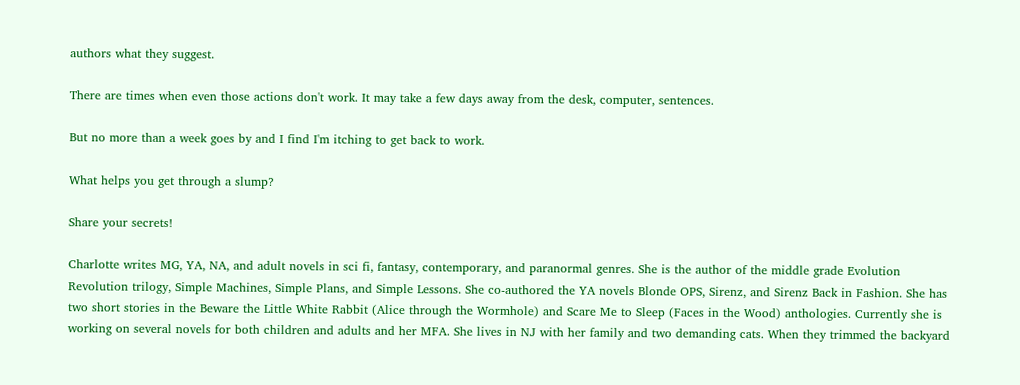authors what they suggest.

There are times when even those actions don't work. It may take a few days away from the desk, computer, sentences.

But no more than a week goes by and I find I'm itching to get back to work.

What helps you get through a slump?

Share your secrets!

Charlotte writes MG, YA, NA, and adult novels in sci fi, fantasy, contemporary, and paranormal genres. She is the author of the middle grade Evolution Revolution trilogy, Simple Machines, Simple Plans, and Simple Lessons. She co-authored the YA novels Blonde OPS, Sirenz, and Sirenz Back in Fashion. She has two short stories in the Beware the Little White Rabbit (Alice through the Wormhole) and Scare Me to Sleep (Faces in the Wood) anthologies. Currently she is working on several novels for both children and adults and her MFA. She lives in NJ with her family and two demanding cats. When they trimmed the backyard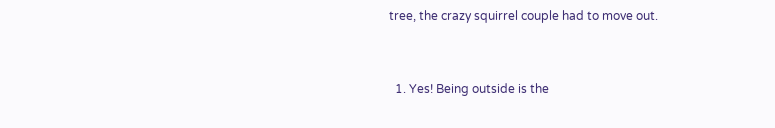tree, the crazy squirrel couple had to move out.


  1. Yes! Being outside is the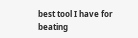best tool I have for beating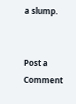a slump.


Post a Comment